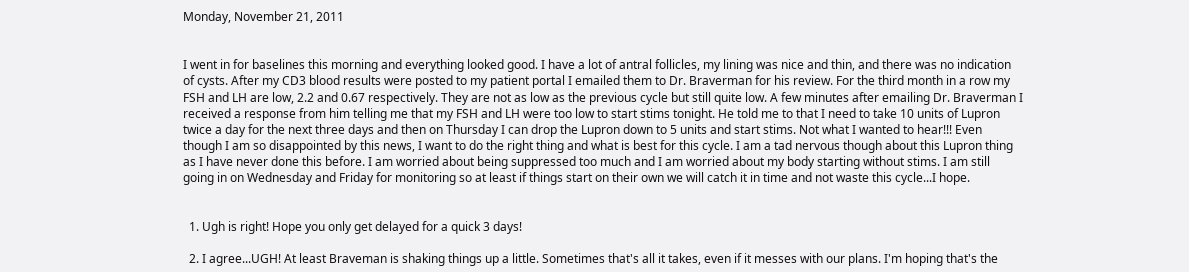Monday, November 21, 2011


I went in for baselines this morning and everything looked good. I have a lot of antral follicles, my lining was nice and thin, and there was no indication of cysts. After my CD3 blood results were posted to my patient portal I emailed them to Dr. Braverman for his review. For the third month in a row my FSH and LH are low, 2.2 and 0.67 respectively. They are not as low as the previous cycle but still quite low. A few minutes after emailing Dr. Braverman I received a response from him telling me that my FSH and LH were too low to start stims tonight. He told me to that I need to take 10 units of Lupron twice a day for the next three days and then on Thursday I can drop the Lupron down to 5 units and start stims. Not what I wanted to hear!!! Even though I am so disappointed by this news, I want to do the right thing and what is best for this cycle. I am a tad nervous though about this Lupron thing as I have never done this before. I am worried about being suppressed too much and I am worried about my body starting without stims. I am still going in on Wednesday and Friday for monitoring so at least if things start on their own we will catch it in time and not waste this cycle...I hope.


  1. Ugh is right! Hope you only get delayed for a quick 3 days!

  2. I agree...UGH! At least Braveman is shaking things up a little. Sometimes that's all it takes, even if it messes with our plans. I'm hoping that's the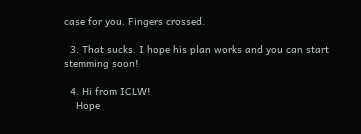case for you. Fingers crossed.

  3. That sucks. I hope his plan works and you can start stemming soon!

  4. Hi from ICLW!
    Hope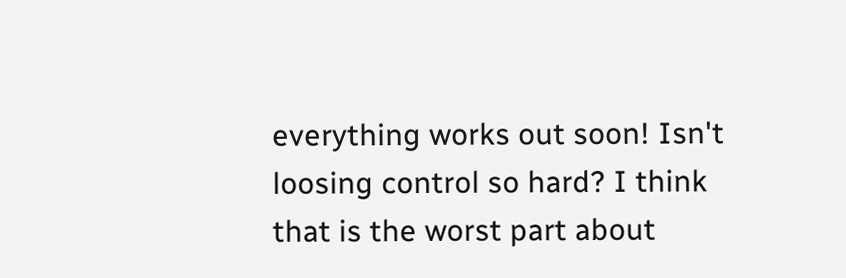everything works out soon! Isn't loosing control so hard? I think that is the worst part about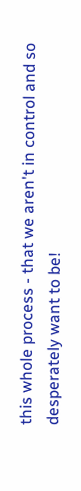this whole process - that we aren't in control and so desperately want to be!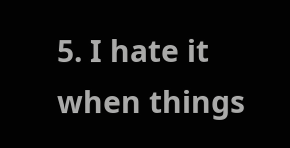5. I hate it when things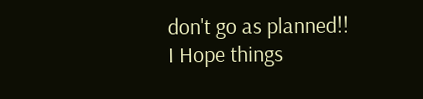don't go as planned!! I Hope things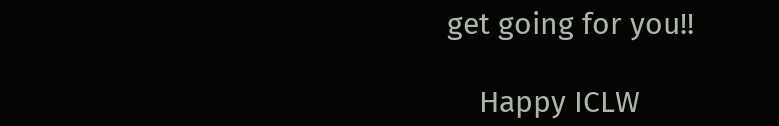get going for you!!

    Happy ICLW